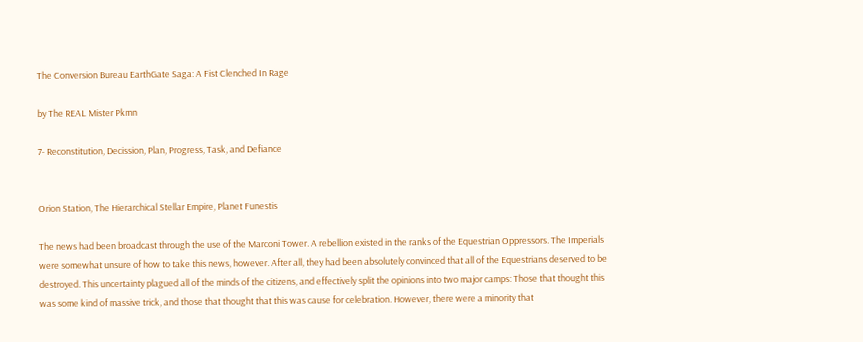The Conversion Bureau EarthGate Saga: A Fist Clenched In Rage

by The REAL Mister Pkmn

7- Reconstitution, Decission, Plan, Progress, Task, and Defiance


Orion Station, The Hierarchical Stellar Empire, Planet Funestis

The news had been broadcast through the use of the Marconi Tower. A rebellion existed in the ranks of the Equestrian Oppressors. The Imperials were somewhat unsure of how to take this news, however. After all, they had been absolutely convinced that all of the Equestrians deserved to be destroyed. This uncertainty plagued all of the minds of the citizens, and effectively split the opinions into two major camps: Those that thought this was some kind of massive trick, and those that thought that this was cause for celebration. However, there were a minority that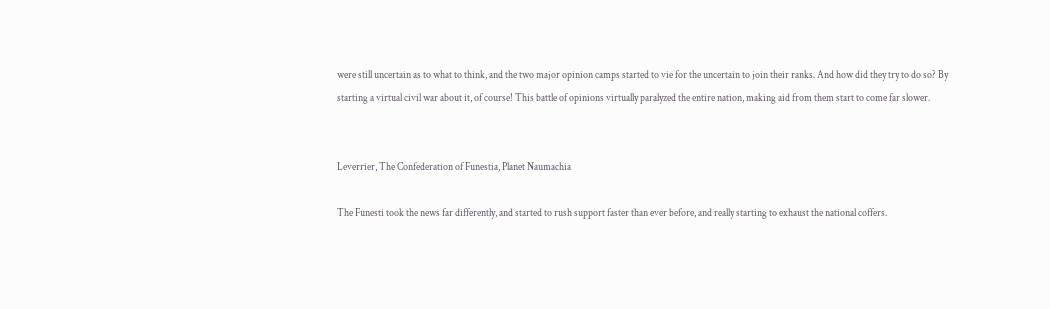were still uncertain as to what to think, and the two major opinion camps started to vie for the uncertain to join their ranks. And how did they try to do so? By starting a virtual civil war about it, of course! This battle of opinions virtually paralyzed the entire nation, making aid from them start to come far slower.


Leverrier, The Confederation of Funestia, Planet Naumachia

The Funesti took the news far differently, and started to rush support faster than ever before, and really starting to exhaust the national coffers.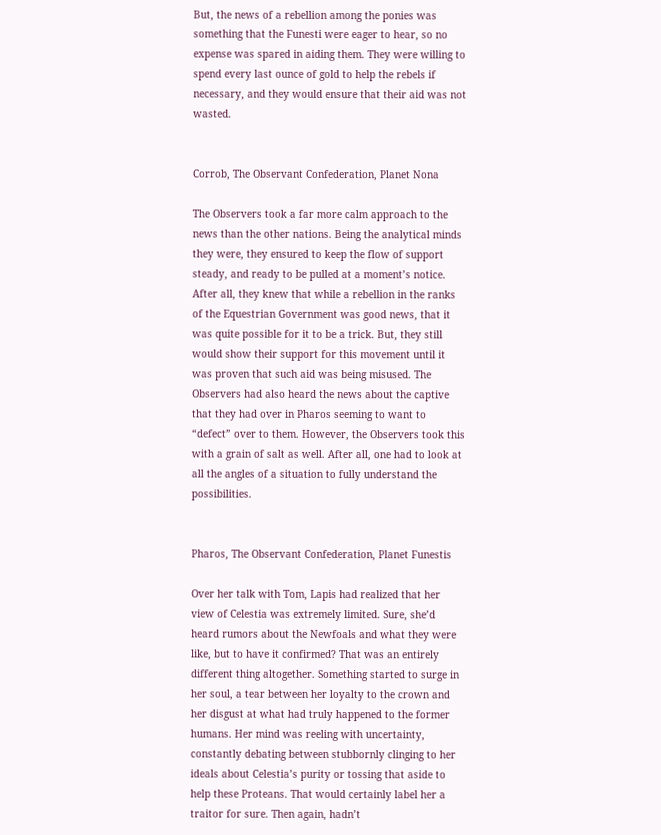But, the news of a rebellion among the ponies was something that the Funesti were eager to hear, so no expense was spared in aiding them. They were willing to spend every last ounce of gold to help the rebels if necessary, and they would ensure that their aid was not wasted.


Corrob, The Observant Confederation, Planet Nona

The Observers took a far more calm approach to the news than the other nations. Being the analytical minds they were, they ensured to keep the flow of support steady, and ready to be pulled at a moment’s notice. After all, they knew that while a rebellion in the ranks of the Equestrian Government was good news, that it was quite possible for it to be a trick. But, they still would show their support for this movement until it was proven that such aid was being misused. The Observers had also heard the news about the captive that they had over in Pharos seeming to want to “defect” over to them. However, the Observers took this with a grain of salt as well. After all, one had to look at all the angles of a situation to fully understand the possibilities.


Pharos, The Observant Confederation, Planet Funestis

Over her talk with Tom, Lapis had realized that her view of Celestia was extremely limited. Sure, she’d heard rumors about the Newfoals and what they were like, but to have it confirmed? That was an entirely different thing altogether. Something started to surge in her soul, a tear between her loyalty to the crown and her disgust at what had truly happened to the former humans. Her mind was reeling with uncertainty, constantly debating between stubbornly clinging to her ideals about Celestia’s purity or tossing that aside to help these Proteans. That would certainly label her a traitor for sure. Then again, hadn’t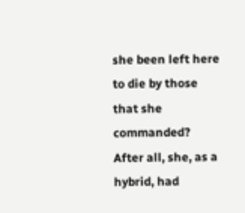she been left here to die by those that she commanded? After all, she, as a hybrid, had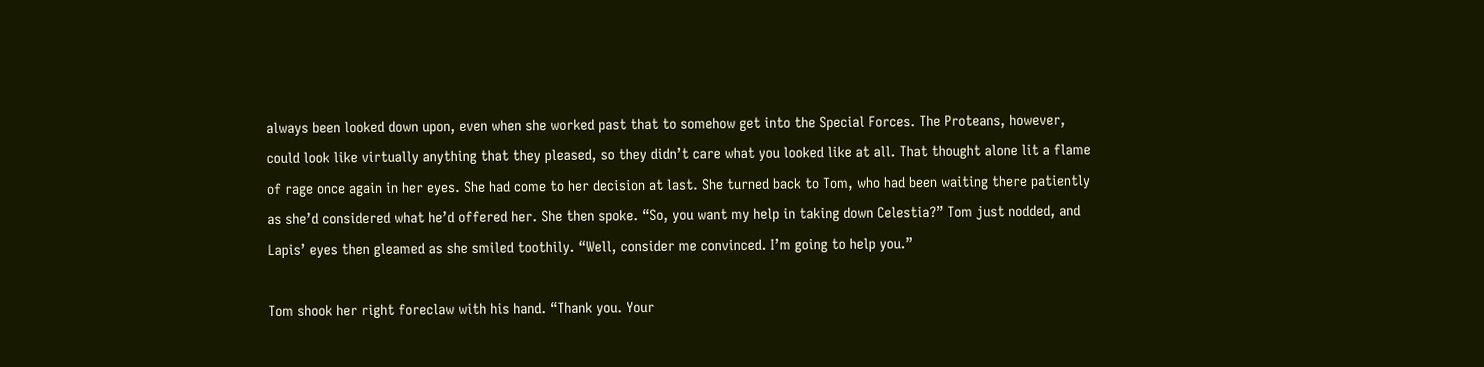always been looked down upon, even when she worked past that to somehow get into the Special Forces. The Proteans, however, could look like virtually anything that they pleased, so they didn’t care what you looked like at all. That thought alone lit a flame of rage once again in her eyes. She had come to her decision at last. She turned back to Tom, who had been waiting there patiently as she’d considered what he’d offered her. She then spoke. “So, you want my help in taking down Celestia?” Tom just nodded, and Lapis’ eyes then gleamed as she smiled toothily. “Well, consider me convinced. I’m going to help you.”

Tom shook her right foreclaw with his hand. “Thank you. Your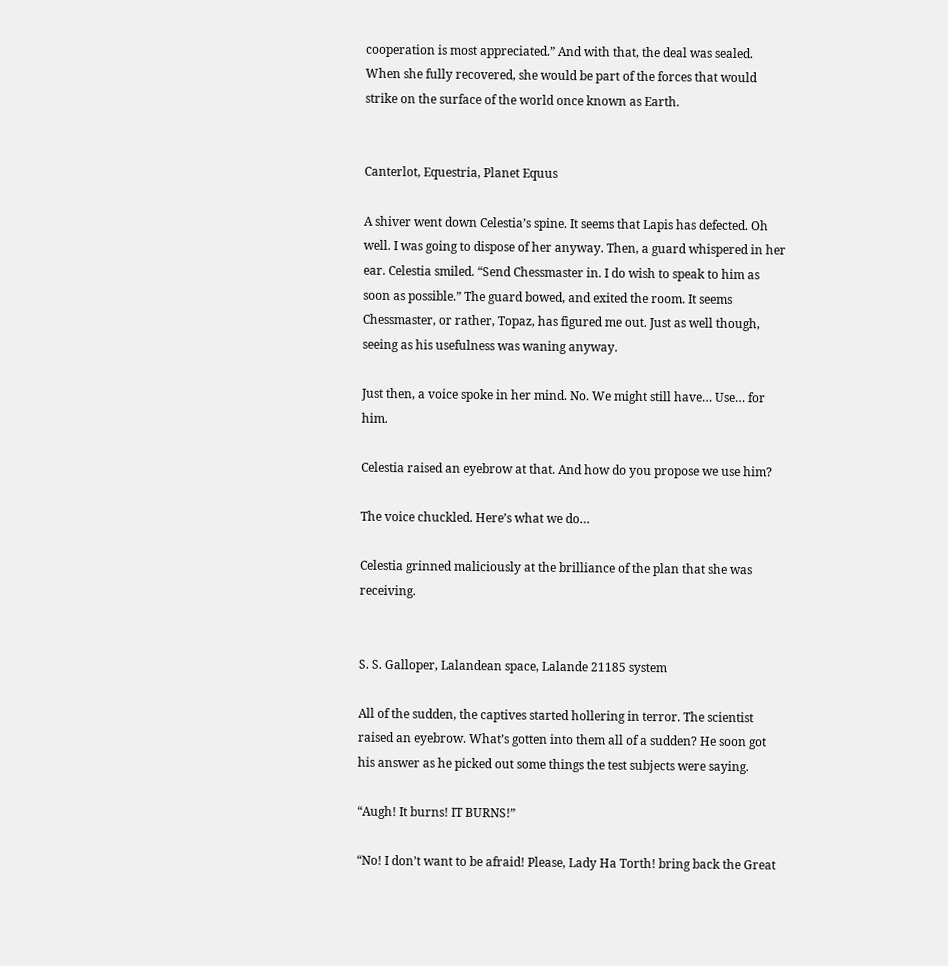cooperation is most appreciated.” And with that, the deal was sealed. When she fully recovered, she would be part of the forces that would strike on the surface of the world once known as Earth.


Canterlot, Equestria, Planet Equus

A shiver went down Celestia’s spine. It seems that Lapis has defected. Oh well. I was going to dispose of her anyway. Then, a guard whispered in her ear. Celestia smiled. “Send Chessmaster in. I do wish to speak to him as soon as possible.” The guard bowed, and exited the room. It seems Chessmaster, or rather, Topaz, has figured me out. Just as well though, seeing as his usefulness was waning anyway.

Just then, a voice spoke in her mind. No. We might still have… Use… for him.

Celestia raised an eyebrow at that. And how do you propose we use him?

The voice chuckled. Here’s what we do…

Celestia grinned maliciously at the brilliance of the plan that she was receiving.


S. S. Galloper, Lalandean space, Lalande 21185 system

All of the sudden, the captives started hollering in terror. The scientist raised an eyebrow. What’s gotten into them all of a sudden? He soon got his answer as he picked out some things the test subjects were saying.

“Augh! It burns! IT BURNS!”

“No! I don’t want to be afraid! Please, Lady Ha Torth! bring back the Great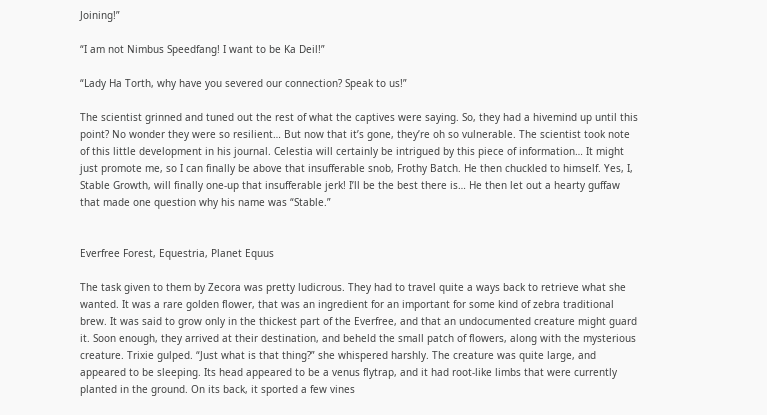Joining!”

“I am not Nimbus Speedfang! I want to be Ka Deil!”

“Lady Ha Torth, why have you severed our connection? Speak to us!”

The scientist grinned and tuned out the rest of what the captives were saying. So, they had a hivemind up until this point? No wonder they were so resilient… But now that it’s gone, they’re oh so vulnerable. The scientist took note of this little development in his journal. Celestia will certainly be intrigued by this piece of information… It might just promote me, so I can finally be above that insufferable snob, Frothy Batch. He then chuckled to himself. Yes, I, Stable Growth, will finally one-up that insufferable jerk! I’ll be the best there is… He then let out a hearty guffaw that made one question why his name was “Stable.”


Everfree Forest, Equestria, Planet Equus

The task given to them by Zecora was pretty ludicrous. They had to travel quite a ways back to retrieve what she wanted. It was a rare golden flower, that was an ingredient for an important for some kind of zebra traditional brew. It was said to grow only in the thickest part of the Everfree, and that an undocumented creature might guard it. Soon enough, they arrived at their destination, and beheld the small patch of flowers, along with the mysterious creature. Trixie gulped. “Just what is that thing?” she whispered harshly. The creature was quite large, and appeared to be sleeping. Its head appeared to be a venus flytrap, and it had root-like limbs that were currently planted in the ground. On its back, it sported a few vines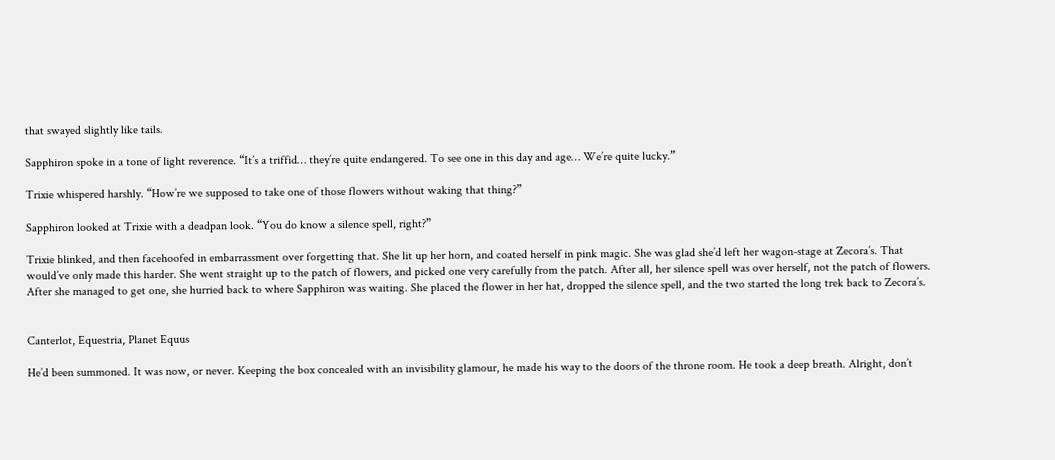that swayed slightly like tails.

Sapphiron spoke in a tone of light reverence. “It’s a triffid… they’re quite endangered. To see one in this day and age… We’re quite lucky.”

Trixie whispered harshly. “How’re we supposed to take one of those flowers without waking that thing?”

Sapphiron looked at Trixie with a deadpan look. “You do know a silence spell, right?”

Trixie blinked, and then facehoofed in embarrassment over forgetting that. She lit up her horn, and coated herself in pink magic. She was glad she’d left her wagon-stage at Zecora’s. That would’ve only made this harder. She went straight up to the patch of flowers, and picked one very carefully from the patch. After all, her silence spell was over herself, not the patch of flowers. After she managed to get one, she hurried back to where Sapphiron was waiting. She placed the flower in her hat, dropped the silence spell, and the two started the long trek back to Zecora’s.


Canterlot, Equestria, Planet Equus

He’d been summoned. It was now, or never. Keeping the box concealed with an invisibility glamour, he made his way to the doors of the throne room. He took a deep breath. Alright, don’t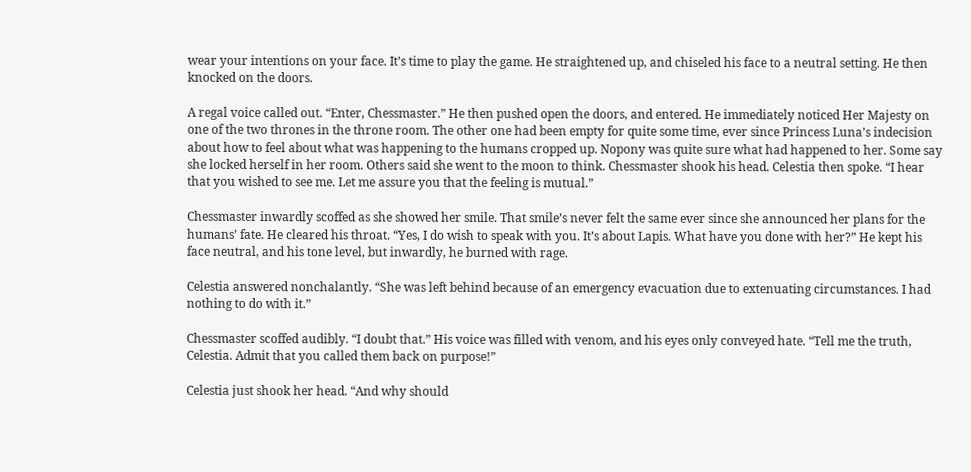wear your intentions on your face. It’s time to play the game. He straightened up, and chiseled his face to a neutral setting. He then knocked on the doors.

A regal voice called out. “Enter, Chessmaster.” He then pushed open the doors, and entered. He immediately noticed Her Majesty on one of the two thrones in the throne room. The other one had been empty for quite some time, ever since Princess Luna’s indecision about how to feel about what was happening to the humans cropped up. Nopony was quite sure what had happened to her. Some say she locked herself in her room. Others said she went to the moon to think. Chessmaster shook his head. Celestia then spoke. “I hear that you wished to see me. Let me assure you that the feeling is mutual.”

Chessmaster inwardly scoffed as she showed her smile. That smile’s never felt the same ever since she announced her plans for the humans’ fate. He cleared his throat. “Yes, I do wish to speak with you. It’s about Lapis. What have you done with her?” He kept his face neutral, and his tone level, but inwardly, he burned with rage.

Celestia answered nonchalantly. “She was left behind because of an emergency evacuation due to extenuating circumstances. I had nothing to do with it.”

Chessmaster scoffed audibly. “I doubt that.” His voice was filled with venom, and his eyes only conveyed hate. “Tell me the truth, Celestia. Admit that you called them back on purpose!”

Celestia just shook her head. “And why should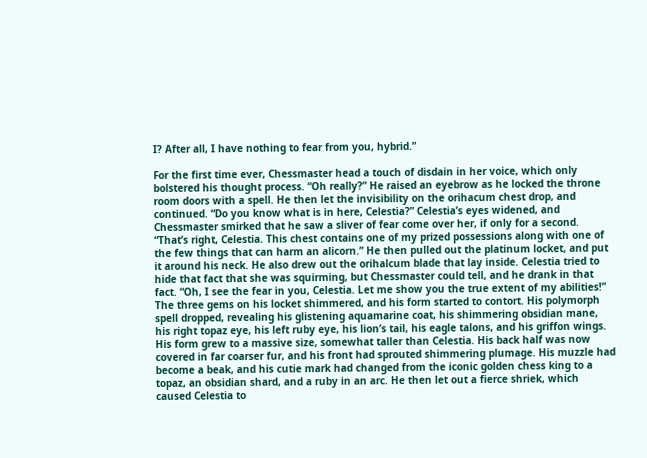I? After all, I have nothing to fear from you, hybrid.”

For the first time ever, Chessmaster head a touch of disdain in her voice, which only bolstered his thought process. “Oh really?” He raised an eyebrow as he locked the throne room doors with a spell. He then let the invisibility on the orihacum chest drop, and continued. “Do you know what is in here, Celestia?” Celestia’s eyes widened, and Chessmaster smirked that he saw a sliver of fear come over her, if only for a second. “That’s right, Celestia. This chest contains one of my prized possessions along with one of the few things that can harm an alicorn.” He then pulled out the platinum locket, and put it around his neck. He also drew out the orihalcum blade that lay inside. Celestia tried to hide that fact that she was squirming, but Chessmaster could tell, and he drank in that fact. “Oh, I see the fear in you, Celestia. Let me show you the true extent of my abilities!” The three gems on his locket shimmered, and his form started to contort. His polymorph spell dropped, revealing his glistening aquamarine coat, his shimmering obsidian mane, his right topaz eye, his left ruby eye, his lion’s tail, his eagle talons, and his griffon wings. His form grew to a massive size, somewhat taller than Celestia. His back half was now covered in far coarser fur, and his front had sprouted shimmering plumage. His muzzle had become a beak, and his cutie mark had changed from the iconic golden chess king to a topaz, an obsidian shard, and a ruby in an arc. He then let out a fierce shriek, which caused Celestia to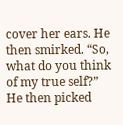cover her ears. He then smirked. “So, what do you think of my true self?” He then picked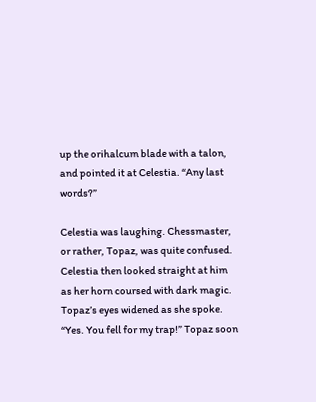up the orihalcum blade with a talon, and pointed it at Celestia. “Any last words?”

Celestia was laughing. Chessmaster, or rather, Topaz, was quite confused. Celestia then looked straight at him as her horn coursed with dark magic. Topaz’s eyes widened as she spoke. “Yes. You fell for my trap!” Topaz soon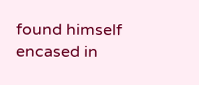found himself encased in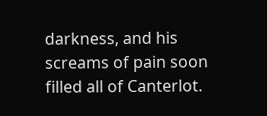darkness, and his screams of pain soon filled all of Canterlot.